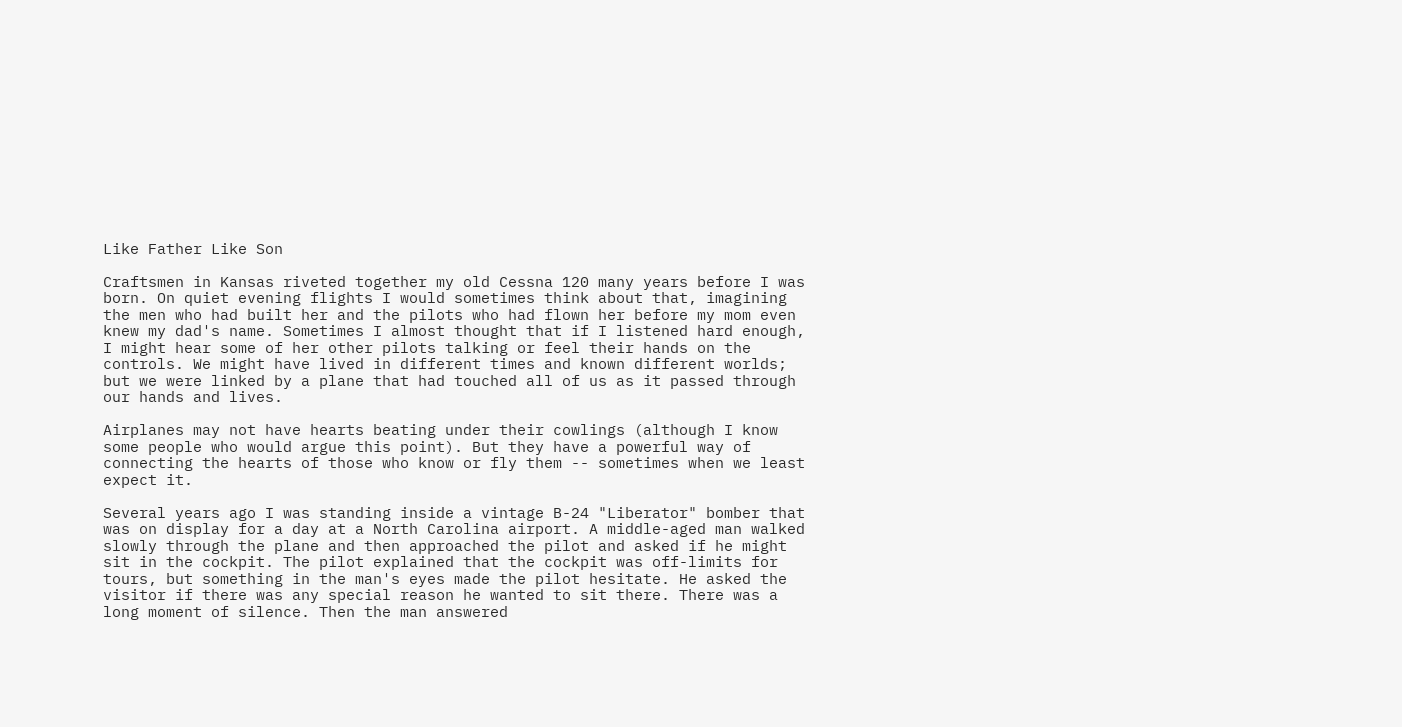Like Father Like Son

Craftsmen in Kansas riveted together my old Cessna 120 many years before I was born. On quiet evening flights I would sometimes think about that, imagining the men who had built her and the pilots who had flown her before my mom even knew my dad's name. Sometimes I almost thought that if I listened hard enough, I might hear some of her other pilots talking or feel their hands on the controls. We might have lived in different times and known different worlds; but we were linked by a plane that had touched all of us as it passed through our hands and lives.

Airplanes may not have hearts beating under their cowlings (although I know some people who would argue this point). But they have a powerful way of connecting the hearts of those who know or fly them -- sometimes when we least expect it.

Several years ago I was standing inside a vintage B-24 "Liberator" bomber that was on display for a day at a North Carolina airport. A middle-aged man walked slowly through the plane and then approached the pilot and asked if he might sit in the cockpit. The pilot explained that the cockpit was off-limits for tours, but something in the man's eyes made the pilot hesitate. He asked the visitor if there was any special reason he wanted to sit there. There was a long moment of silence. Then the man answered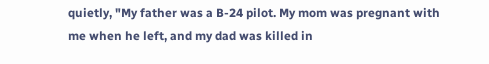quietly, "My father was a B-24 pilot. My mom was pregnant with me when he left, and my dad was killed in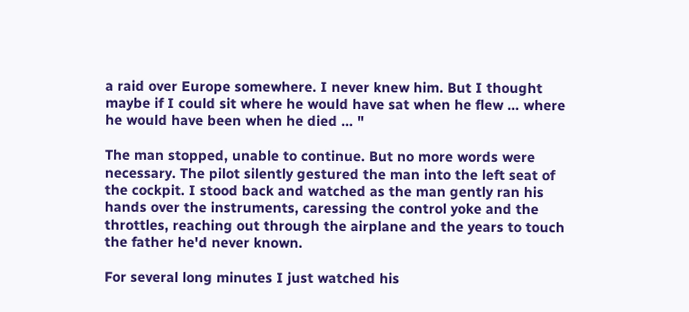a raid over Europe somewhere. I never knew him. But I thought maybe if I could sit where he would have sat when he flew … where he would have been when he died … "

The man stopped, unable to continue. But no more words were necessary. The pilot silently gestured the man into the left seat of the cockpit. I stood back and watched as the man gently ran his hands over the instruments, caressing the control yoke and the throttles, reaching out through the airplane and the years to touch the father he'd never known.

For several long minutes I just watched his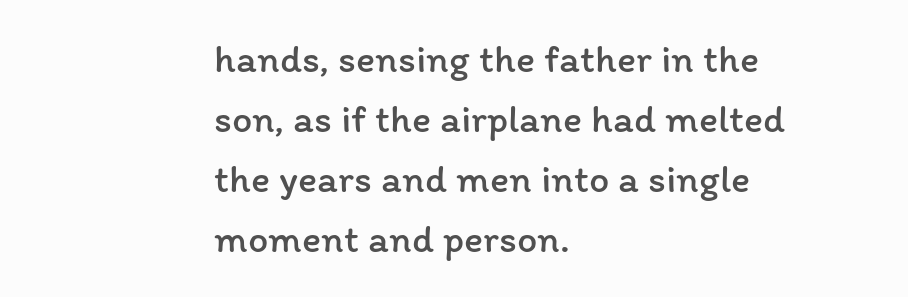hands, sensing the father in the son, as if the airplane had melted the years and men into a single moment and person.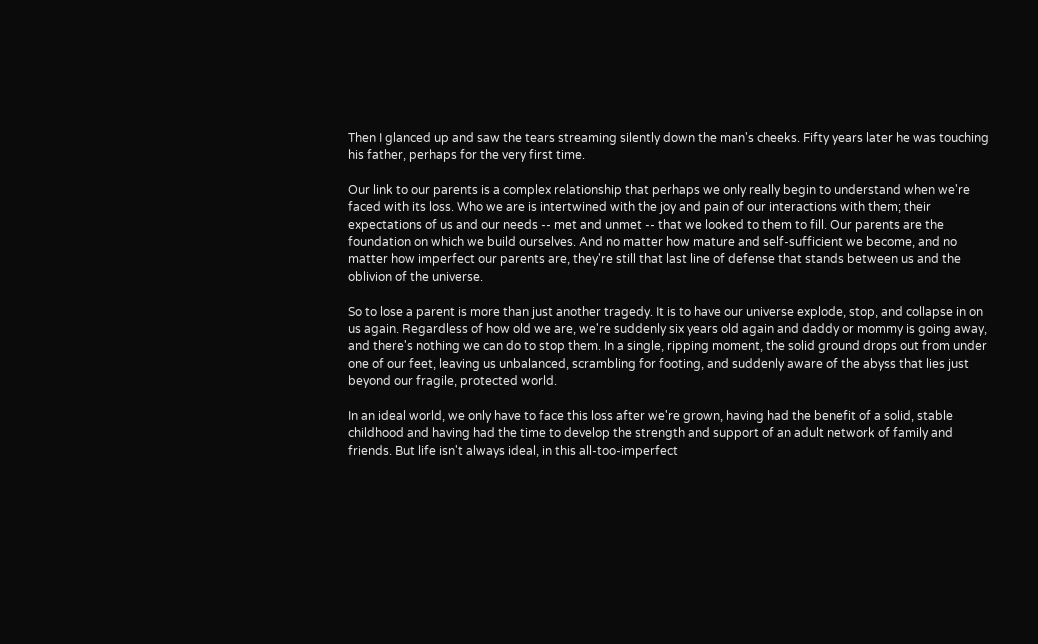Then I glanced up and saw the tears streaming silently down the man's cheeks. Fifty years later he was touching his father, perhaps for the very first time.

Our link to our parents is a complex relationship that perhaps we only really begin to understand when we're faced with its loss. Who we are is intertwined with the joy and pain of our interactions with them; their expectations of us and our needs -- met and unmet -- that we looked to them to fill. Our parents are the foundation on which we build ourselves. And no matter how mature and self-sufficient we become, and no matter how imperfect our parents are, they're still that last line of defense that stands between us and the oblivion of the universe.

So to lose a parent is more than just another tragedy. It is to have our universe explode, stop, and collapse in on us again. Regardless of how old we are, we're suddenly six years old again and daddy or mommy is going away, and there's nothing we can do to stop them. In a single, ripping moment, the solid ground drops out from under one of our feet, leaving us unbalanced, scrambling for footing, and suddenly aware of the abyss that lies just beyond our fragile, protected world.

In an ideal world, we only have to face this loss after we're grown, having had the benefit of a solid, stable childhood and having had the time to develop the strength and support of an adult network of family and friends. But life isn't always ideal, in this all-too-imperfect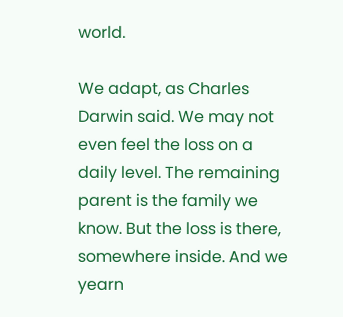world.

We adapt, as Charles Darwin said. We may not even feel the loss on a daily level. The remaining parent is the family we know. But the loss is there, somewhere inside. And we yearn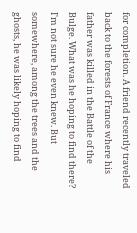for completion. A friend recently traveled back to the forests of France where his father was killed in the Battle of the Bulge. What was he hoping to find there? I'm not sure he even knew. But somewhere, among the trees and the ghosts, he was likely hoping to find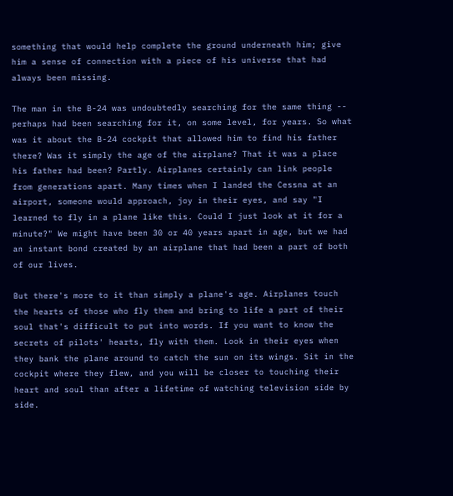something that would help complete the ground underneath him; give him a sense of connection with a piece of his universe that had always been missing.

The man in the B-24 was undoubtedly searching for the same thing -- perhaps had been searching for it, on some level, for years. So what was it about the B-24 cockpit that allowed him to find his father there? Was it simply the age of the airplane? That it was a place his father had been? Partly. Airplanes certainly can link people from generations apart. Many times when I landed the Cessna at an airport, someone would approach, joy in their eyes, and say "I learned to fly in a plane like this. Could I just look at it for a minute?" We might have been 30 or 40 years apart in age, but we had an instant bond created by an airplane that had been a part of both of our lives.

But there's more to it than simply a plane's age. Airplanes touch the hearts of those who fly them and bring to life a part of their soul that's difficult to put into words. If you want to know the secrets of pilots' hearts, fly with them. Look in their eyes when they bank the plane around to catch the sun on its wings. Sit in the cockpit where they flew, and you will be closer to touching their heart and soul than after a lifetime of watching television side by side.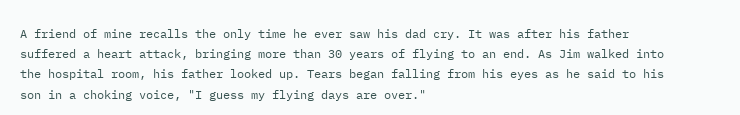A friend of mine recalls the only time he ever saw his dad cry. It was after his father suffered a heart attack, bringing more than 30 years of flying to an end. As Jim walked into the hospital room, his father looked up. Tears began falling from his eyes as he said to his son in a choking voice, "I guess my flying days are over."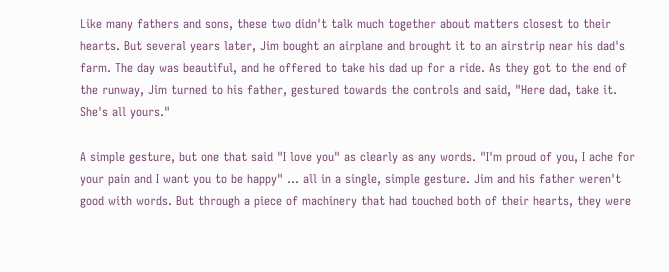Like many fathers and sons, these two didn't talk much together about matters closest to their hearts. But several years later, Jim bought an airplane and brought it to an airstrip near his dad's farm. The day was beautiful, and he offered to take his dad up for a ride. As they got to the end of the runway, Jim turned to his father, gestured towards the controls and said, "Here dad, take it. She's all yours."

A simple gesture, but one that said "I love you" as clearly as any words. "I'm proud of you, I ache for your pain and I want you to be happy" … all in a single, simple gesture. Jim and his father weren't good with words. But through a piece of machinery that had touched both of their hearts, they were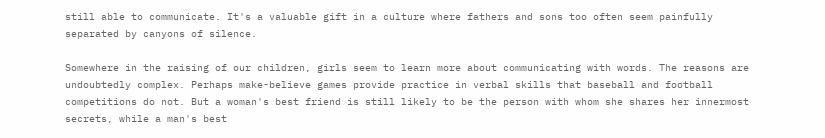still able to communicate. It's a valuable gift in a culture where fathers and sons too often seem painfully separated by canyons of silence.

Somewhere in the raising of our children, girls seem to learn more about communicating with words. The reasons are undoubtedly complex. Perhaps make-believe games provide practice in verbal skills that baseball and football competitions do not. But a woman's best friend is still likely to be the person with whom she shares her innermost secrets, while a man's best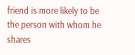friend is more likely to be the person with whom he shares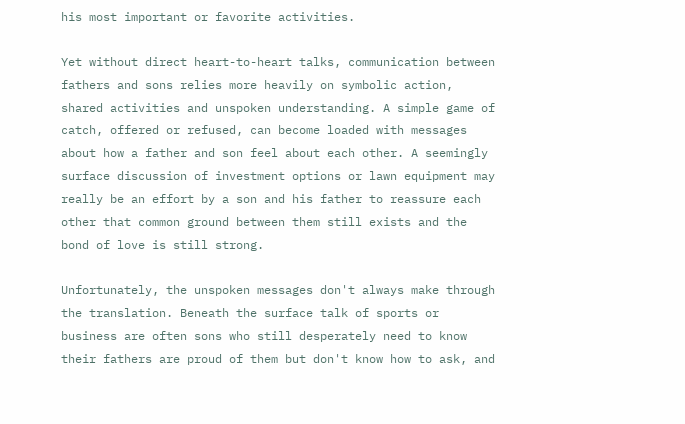his most important or favorite activities.

Yet without direct heart-to-heart talks, communication between fathers and sons relies more heavily on symbolic action, shared activities and unspoken understanding. A simple game of catch, offered or refused, can become loaded with messages about how a father and son feel about each other. A seemingly surface discussion of investment options or lawn equipment may really be an effort by a son and his father to reassure each other that common ground between them still exists and the bond of love is still strong.

Unfortunately, the unspoken messages don't always make through the translation. Beneath the surface talk of sports or business are often sons who still desperately need to know their fathers are proud of them but don't know how to ask, and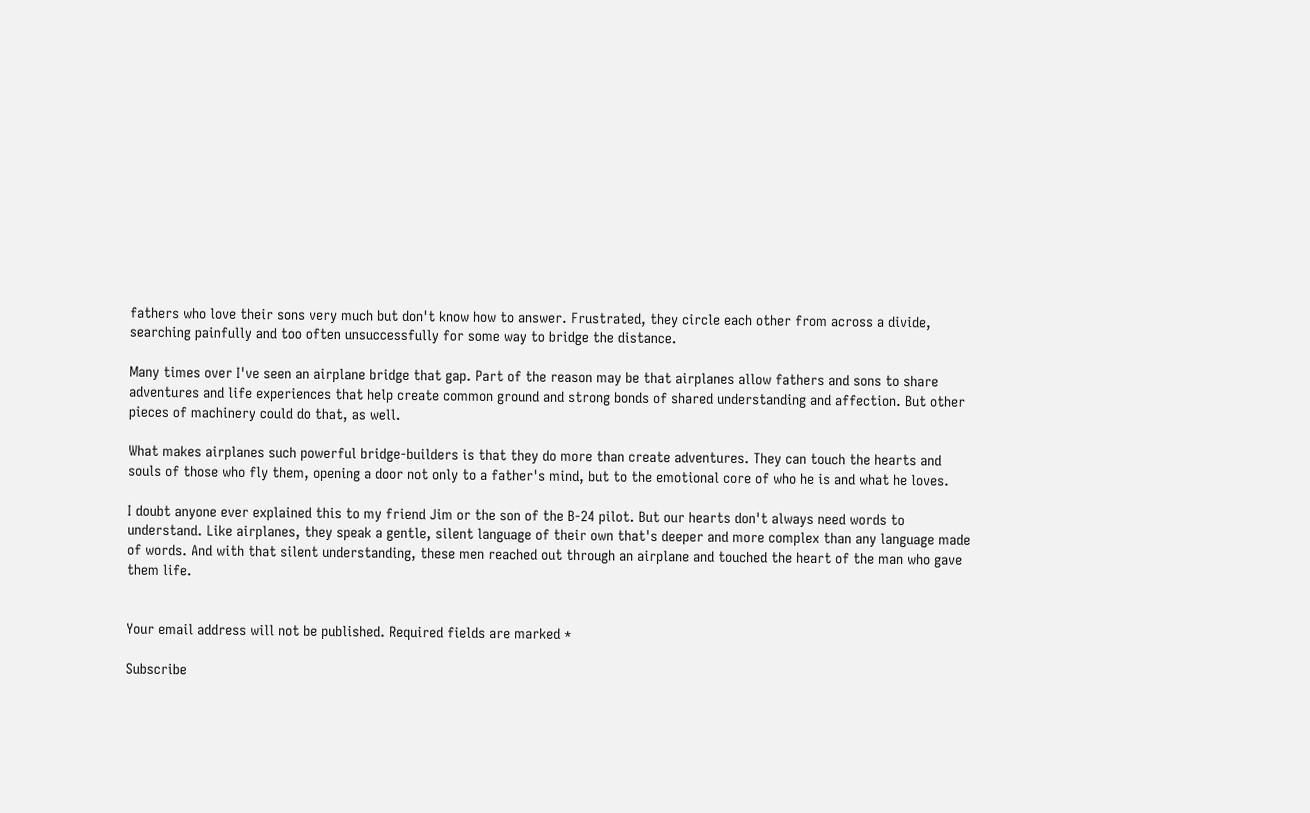fathers who love their sons very much but don't know how to answer. Frustrated, they circle each other from across a divide, searching painfully and too often unsuccessfully for some way to bridge the distance.

Many times over I've seen an airplane bridge that gap. Part of the reason may be that airplanes allow fathers and sons to share adventures and life experiences that help create common ground and strong bonds of shared understanding and affection. But other pieces of machinery could do that, as well.

What makes airplanes such powerful bridge-builders is that they do more than create adventures. They can touch the hearts and souls of those who fly them, opening a door not only to a father's mind, but to the emotional core of who he is and what he loves.

I doubt anyone ever explained this to my friend Jim or the son of the B-24 pilot. But our hearts don't always need words to understand. Like airplanes, they speak a gentle, silent language of their own that's deeper and more complex than any language made of words. And with that silent understanding, these men reached out through an airplane and touched the heart of the man who gave them life.


Your email address will not be published. Required fields are marked *

Subscribe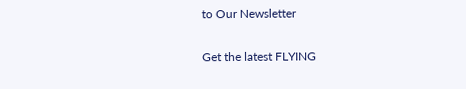to Our Newsletter

Get the latest FLYING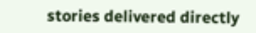stories delivered directly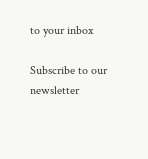to your inbox

Subscribe to our newsletter